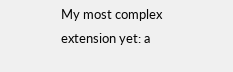My most complex extension yet: a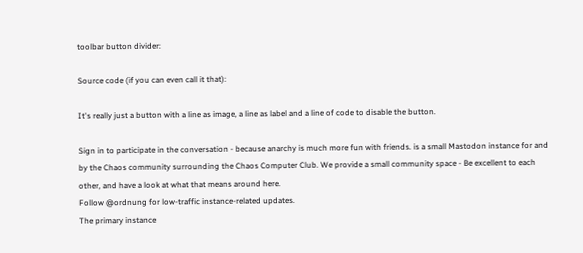toolbar button divider:

Source code (if you can even call it that):

It's really just a button with a line as image, a line as label and a line of code to disable the button.

Sign in to participate in the conversation - because anarchy is much more fun with friends. is a small Mastodon instance for and by the Chaos community surrounding the Chaos Computer Club. We provide a small community space - Be excellent to each other, and have a look at what that means around here.
Follow @ordnung for low-traffic instance-related updates.
The primary instance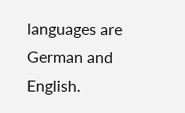languages are German and English.